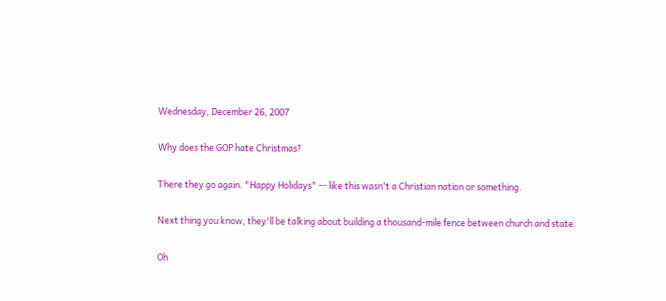Wednesday, December 26, 2007

Why does the GOP hate Christmas?

There they go again. "Happy Holidays" -- like this wasn't a Christian nation or something.

Next thing you know, they'll be talking about building a thousand-mile fence between church and state.

Oh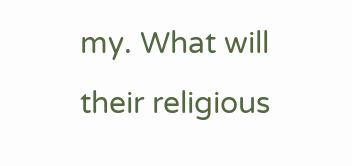my. What will their religious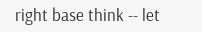right base think -- let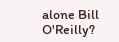alone Bill O'Reilly?